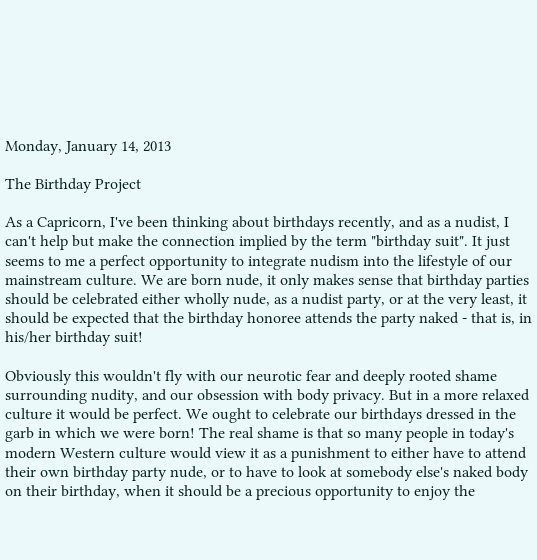Monday, January 14, 2013

The Birthday Project

As a Capricorn, I've been thinking about birthdays recently, and as a nudist, I can't help but make the connection implied by the term "birthday suit". It just seems to me a perfect opportunity to integrate nudism into the lifestyle of our mainstream culture. We are born nude, it only makes sense that birthday parties should be celebrated either wholly nude, as a nudist party, or at the very least, it should be expected that the birthday honoree attends the party naked - that is, in his/her birthday suit!

Obviously this wouldn't fly with our neurotic fear and deeply rooted shame surrounding nudity, and our obsession with body privacy. But in a more relaxed culture it would be perfect. We ought to celebrate our birthdays dressed in the garb in which we were born! The real shame is that so many people in today's modern Western culture would view it as a punishment to either have to attend their own birthday party nude, or to have to look at somebody else's naked body on their birthday, when it should be a precious opportunity to enjoy the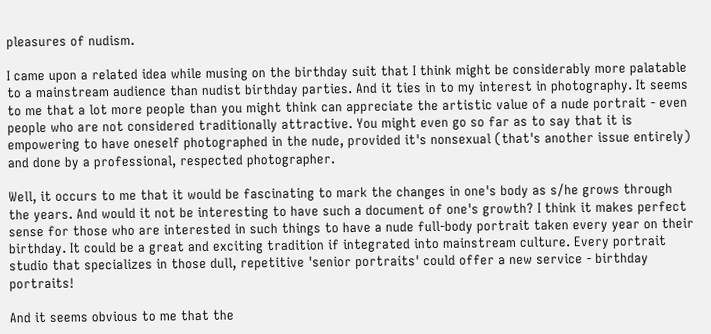pleasures of nudism.

I came upon a related idea while musing on the birthday suit that I think might be considerably more palatable to a mainstream audience than nudist birthday parties. And it ties in to my interest in photography. It seems to me that a lot more people than you might think can appreciate the artistic value of a nude portrait - even people who are not considered traditionally attractive. You might even go so far as to say that it is empowering to have oneself photographed in the nude, provided it's nonsexual (that's another issue entirely) and done by a professional, respected photographer.

Well, it occurs to me that it would be fascinating to mark the changes in one's body as s/he grows through the years. And would it not be interesting to have such a document of one's growth? I think it makes perfect sense for those who are interested in such things to have a nude full-body portrait taken every year on their birthday. It could be a great and exciting tradition if integrated into mainstream culture. Every portrait studio that specializes in those dull, repetitive 'senior portraits' could offer a new service - birthday portraits!

And it seems obvious to me that the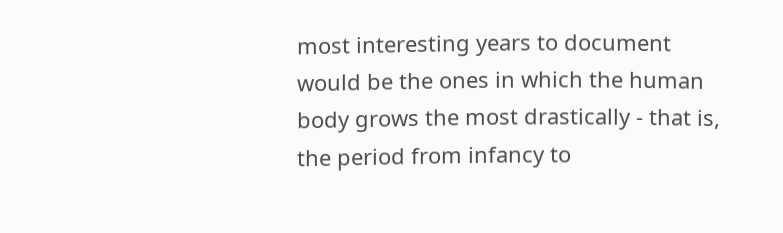most interesting years to document would be the ones in which the human body grows the most drastically - that is, the period from infancy to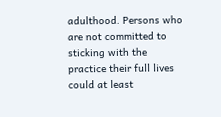adulthood. Persons who are not committed to sticking with the practice their full lives could at least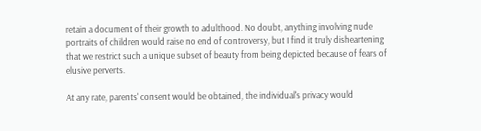retain a document of their growth to adulthood. No doubt, anything involving nude portraits of children would raise no end of controversy, but I find it truly disheartening that we restrict such a unique subset of beauty from being depicted because of fears of elusive perverts.

At any rate, parents' consent would be obtained, the individual's privacy would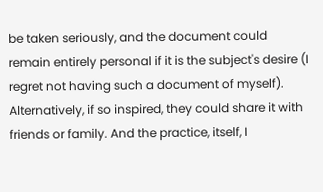be taken seriously, and the document could remain entirely personal if it is the subject's desire (I regret not having such a document of myself). Alternatively, if so inspired, they could share it with friends or family. And the practice, itself, I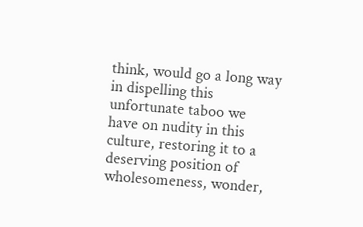think, would go a long way in dispelling this unfortunate taboo we have on nudity in this culture, restoring it to a deserving position of wholesomeness, wonder,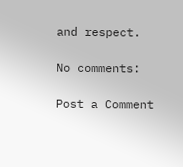and respect.

No comments:

Post a Comment